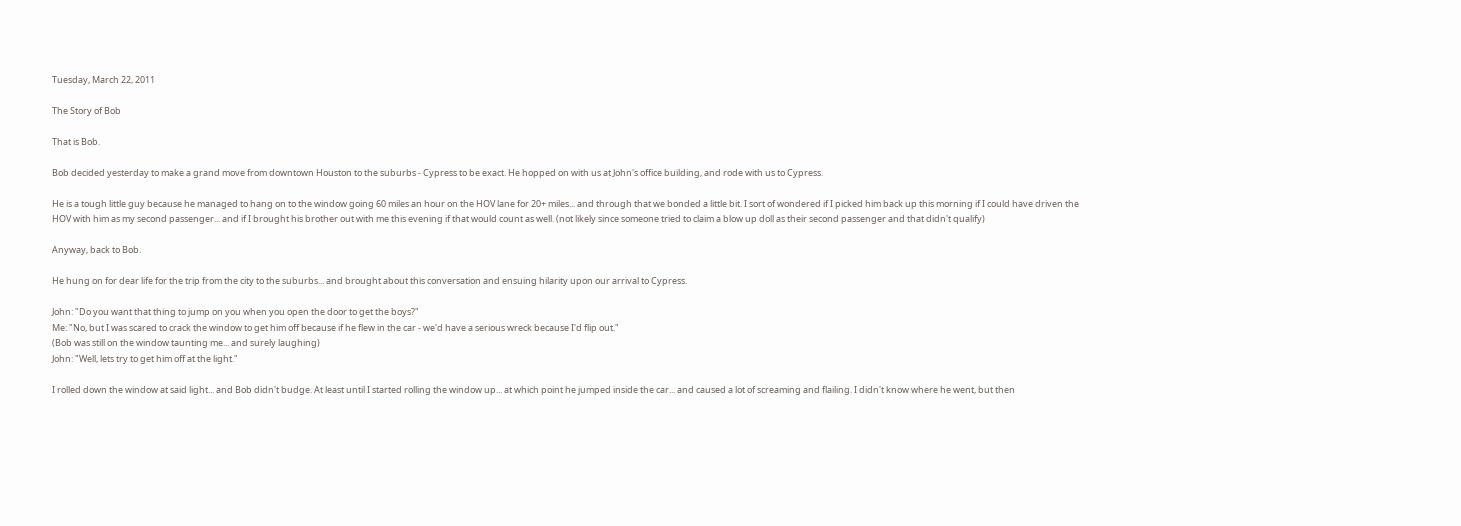Tuesday, March 22, 2011

The Story of Bob

That is Bob.

Bob decided yesterday to make a grand move from downtown Houston to the suburbs - Cypress to be exact. He hopped on with us at John's office building, and rode with us to Cypress.

He is a tough little guy because he managed to hang on to the window going 60 miles an hour on the HOV lane for 20+ miles... and through that we bonded a little bit. I sort of wondered if I picked him back up this morning if I could have driven the HOV with him as my second passenger... and if I brought his brother out with me this evening if that would count as well. (not likely since someone tried to claim a blow up doll as their second passenger and that didn't qualify)

Anyway, back to Bob.

He hung on for dear life for the trip from the city to the suburbs... and brought about this conversation and ensuing hilarity upon our arrival to Cypress.

John: "Do you want that thing to jump on you when you open the door to get the boys?"
Me: "No, but I was scared to crack the window to get him off because if he flew in the car - we'd have a serious wreck because I'd flip out."
(Bob was still on the window taunting me... and surely laughing)
John: "Well, lets try to get him off at the light."

I rolled down the window at said light... and Bob didn't budge. At least until I started rolling the window up... at which point he jumped inside the car... and caused a lot of screaming and flailing. I didn't know where he went, but then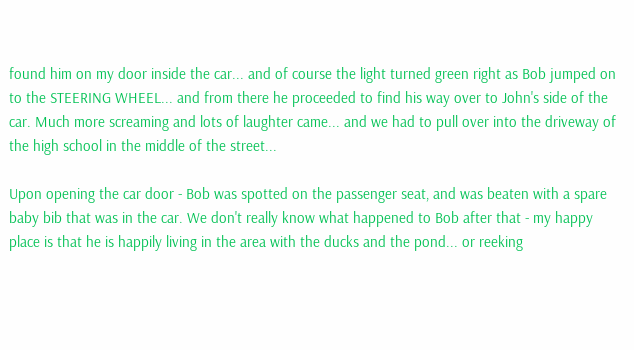found him on my door inside the car... and of course the light turned green right as Bob jumped on to the STEERING WHEEL... and from there he proceeded to find his way over to John's side of the car. Much more screaming and lots of laughter came... and we had to pull over into the driveway of the high school in the middle of the street...

Upon opening the car door - Bob was spotted on the passenger seat, and was beaten with a spare baby bib that was in the car. We don't really know what happened to Bob after that - my happy place is that he is happily living in the area with the ducks and the pond... or reeking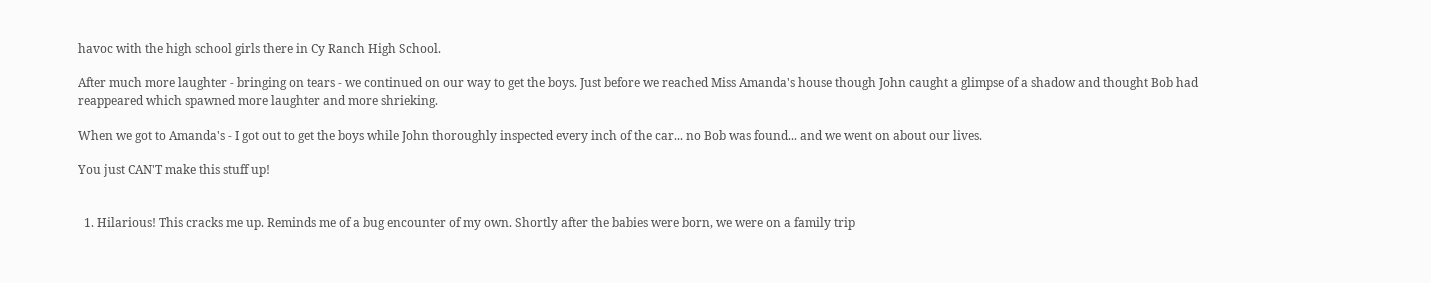havoc with the high school girls there in Cy Ranch High School.

After much more laughter - bringing on tears - we continued on our way to get the boys. Just before we reached Miss Amanda's house though John caught a glimpse of a shadow and thought Bob had reappeared which spawned more laughter and more shrieking.

When we got to Amanda's - I got out to get the boys while John thoroughly inspected every inch of the car... no Bob was found... and we went on about our lives.

You just CAN'T make this stuff up!


  1. Hilarious! This cracks me up. Reminds me of a bug encounter of my own. Shortly after the babies were born, we were on a family trip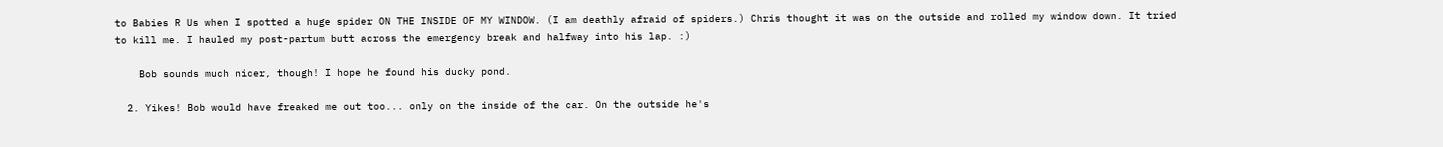to Babies R Us when I spotted a huge spider ON THE INSIDE OF MY WINDOW. (I am deathly afraid of spiders.) Chris thought it was on the outside and rolled my window down. It tried to kill me. I hauled my post-partum butt across the emergency break and halfway into his lap. :)

    Bob sounds much nicer, though! I hope he found his ducky pond.

  2. Yikes! Bob would have freaked me out too... only on the inside of the car. On the outside he's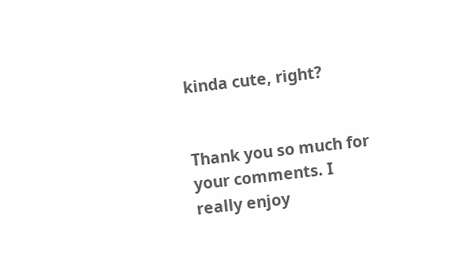kinda cute, right?


Thank you so much for your comments. I really enjoy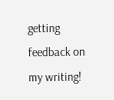getting feedback on my writing!